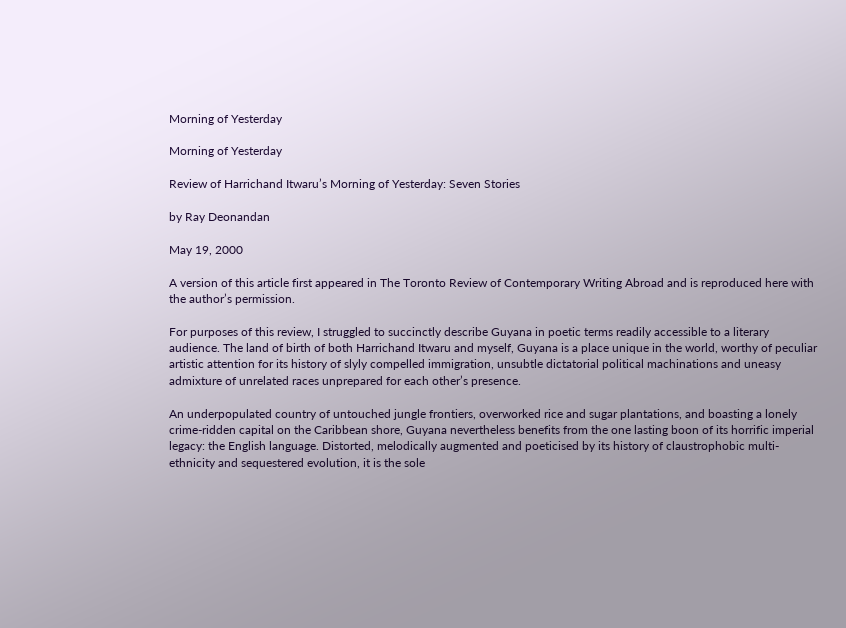Morning of Yesterday

Morning of Yesterday

Review of Harrichand Itwaru’s Morning of Yesterday: Seven Stories

by Ray Deonandan

May 19, 2000

A version of this article first appeared in The Toronto Review of Contemporary Writing Abroad and is reproduced here with the author’s permission.

For purposes of this review, I struggled to succinctly describe Guyana in poetic terms readily accessible to a literary audience. The land of birth of both Harrichand Itwaru and myself, Guyana is a place unique in the world, worthy of peculiar artistic attention for its history of slyly compelled immigration, unsubtle dictatorial political machinations and uneasy admixture of unrelated races unprepared for each other’s presence.

An underpopulated country of untouched jungle frontiers, overworked rice and sugar plantations, and boasting a lonely crime-ridden capital on the Caribbean shore, Guyana nevertheless benefits from the one lasting boon of its horrific imperial legacy: the English language. Distorted, melodically augmented and poeticised by its history of claustrophobic multi-ethnicity and sequestered evolution, it is the sole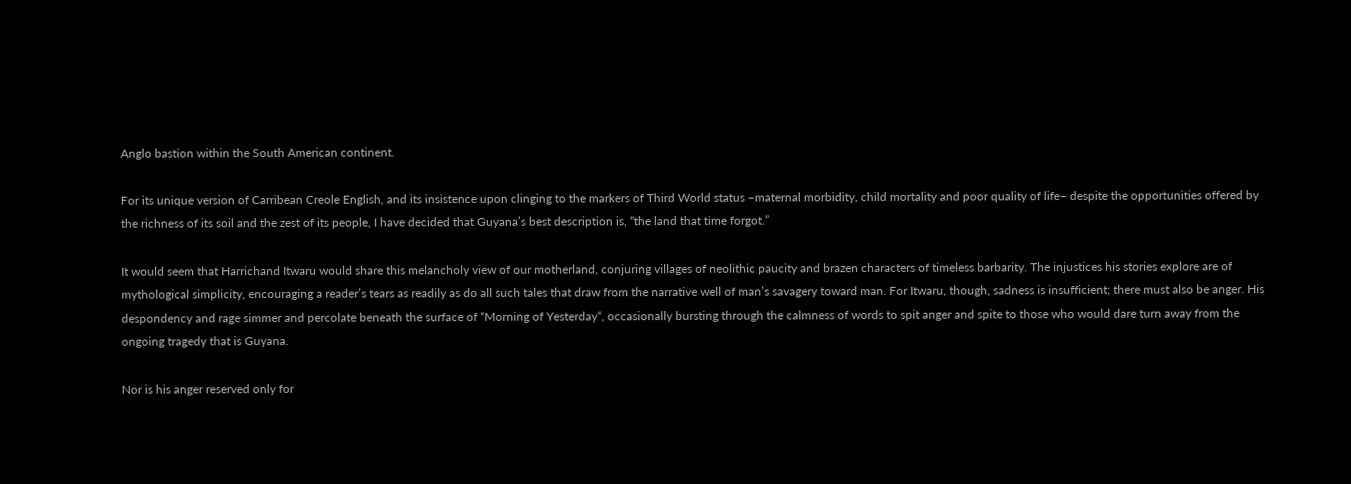Anglo bastion within the South American continent.

For its unique version of Carribean Creole English, and its insistence upon clinging to the markers of Third World status –maternal morbidity, child mortality and poor quality of life– despite the opportunities offered by the richness of its soil and the zest of its people, I have decided that Guyana’s best description is, “the land that time forgot.”

It would seem that Harrichand Itwaru would share this melancholy view of our motherland, conjuring villages of neolithic paucity and brazen characters of timeless barbarity. The injustices his stories explore are of mythological simplicity, encouraging a reader’s tears as readily as do all such tales that draw from the narrative well of man’s savagery toward man. For Itwaru, though, sadness is insufficient; there must also be anger. His despondency and rage simmer and percolate beneath the surface of “Morning of Yesterday“, occasionally bursting through the calmness of words to spit anger and spite to those who would dare turn away from the ongoing tragedy that is Guyana.

Nor is his anger reserved only for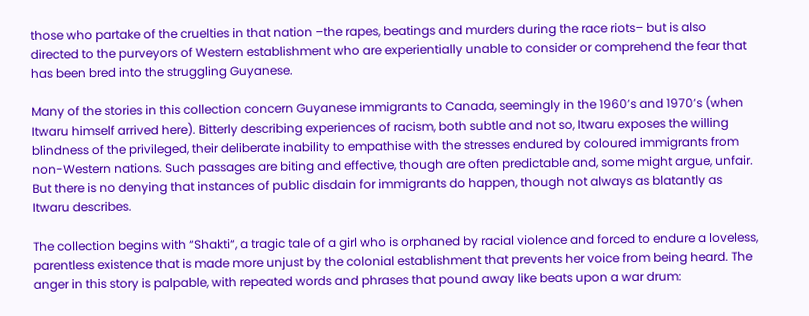those who partake of the cruelties in that nation –the rapes, beatings and murders during the race riots– but is also directed to the purveyors of Western establishment who are experientially unable to consider or comprehend the fear that has been bred into the struggling Guyanese.

Many of the stories in this collection concern Guyanese immigrants to Canada, seemingly in the 1960’s and 1970’s (when Itwaru himself arrived here). Bitterly describing experiences of racism, both subtle and not so, Itwaru exposes the willing blindness of the privileged, their deliberate inability to empathise with the stresses endured by coloured immigrants from non-Western nations. Such passages are biting and effective, though are often predictable and, some might argue, unfair. But there is no denying that instances of public disdain for immigrants do happen, though not always as blatantly as Itwaru describes.

The collection begins with “Shakti“, a tragic tale of a girl who is orphaned by racial violence and forced to endure a loveless, parentless existence that is made more unjust by the colonial establishment that prevents her voice from being heard. The anger in this story is palpable, with repeated words and phrases that pound away like beats upon a war drum: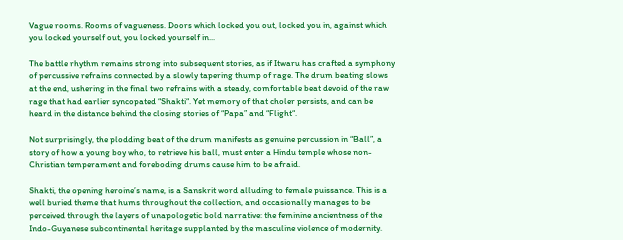Vague rooms. Rooms of vagueness. Doors which locked you out, locked you in, against which you locked yourself out, you locked yourself in...

The battle rhythm remains strong into subsequent stories, as if Itwaru has crafted a symphony of percussive refrains connected by a slowly tapering thump of rage. The drum beating slows at the end, ushering in the final two refrains with a steady, comfortable beat devoid of the raw rage that had earlier syncopated “Shakti“. Yet memory of that choler persists, and can be heard in the distance behind the closing stories of “Papa” and “Flight“.

Not surprisingly, the plodding beat of the drum manifests as genuine percussion in “Ball”, a story of how a young boy who, to retrieve his ball, must enter a Hindu temple whose non-Christian temperament and foreboding drums cause him to be afraid.

Shakti, the opening heroine’s name, is a Sanskrit word alluding to female puissance. This is a well buried theme that hums throughout the collection, and occasionally manages to be perceived through the layers of unapologetic bold narrative: the feminine ancientness of the Indo-Guyanese subcontinental heritage supplanted by the masculine violence of modernity.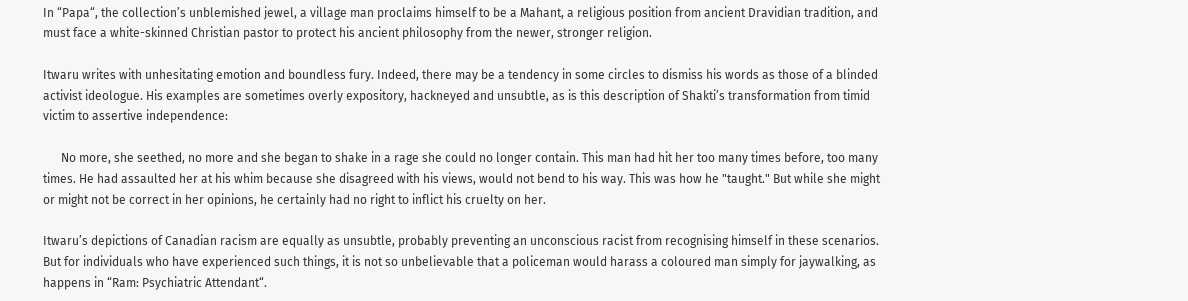In “Papa“, the collection’s unblemished jewel, a village man proclaims himself to be a Mahant, a religious position from ancient Dravidian tradition, and must face a white-skinned Christian pastor to protect his ancient philosophy from the newer, stronger religion.

Itwaru writes with unhesitating emotion and boundless fury. Indeed, there may be a tendency in some circles to dismiss his words as those of a blinded activist ideologue. His examples are sometimes overly expository, hackneyed and unsubtle, as is this description of Shakti’s transformation from timid victim to assertive independence:

      No more, she seethed, no more and she began to shake in a rage she could no longer contain. This man had hit her too many times before, too many times. He had assaulted her at his whim because she disagreed with his views, would not bend to his way. This was how he "taught." But while she might or might not be correct in her opinions, he certainly had no right to inflict his cruelty on her.

Itwaru’s depictions of Canadian racism are equally as unsubtle, probably preventing an unconscious racist from recognising himself in these scenarios. But for individuals who have experienced such things, it is not so unbelievable that a policeman would harass a coloured man simply for jaywalking, as happens in “Ram: Psychiatric Attendant“.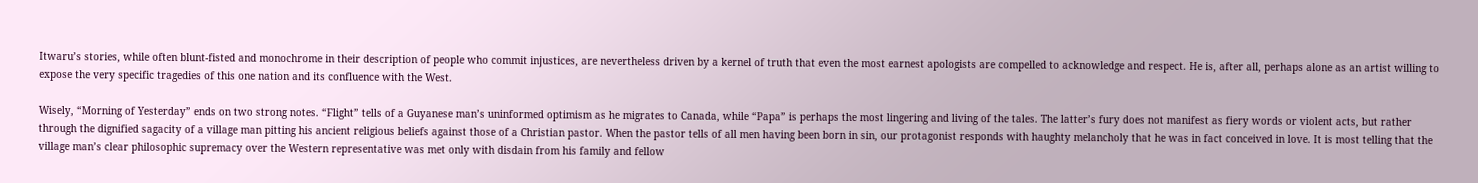Itwaru’s stories, while often blunt-fisted and monochrome in their description of people who commit injustices, are nevertheless driven by a kernel of truth that even the most earnest apologists are compelled to acknowledge and respect. He is, after all, perhaps alone as an artist willing to expose the very specific tragedies of this one nation and its confluence with the West.

Wisely, “Morning of Yesterday” ends on two strong notes. “Flight” tells of a Guyanese man’s uninformed optimism as he migrates to Canada, while “Papa” is perhaps the most lingering and living of the tales. The latter’s fury does not manifest as fiery words or violent acts, but rather through the dignified sagacity of a village man pitting his ancient religious beliefs against those of a Christian pastor. When the pastor tells of all men having been born in sin, our protagonist responds with haughty melancholy that he was in fact conceived in love. It is most telling that the village man’s clear philosophic supremacy over the Western representative was met only with disdain from his family and fellow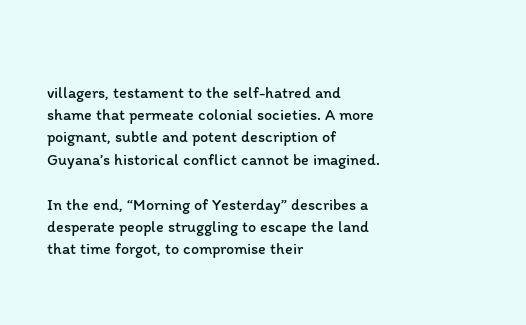villagers, testament to the self-hatred and shame that permeate colonial societies. A more poignant, subtle and potent description of Guyana’s historical conflict cannot be imagined.

In the end, “Morning of Yesterday” describes a desperate people struggling to escape the land that time forgot, to compromise their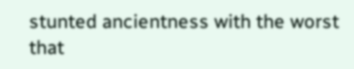stunted ancientness with the worst that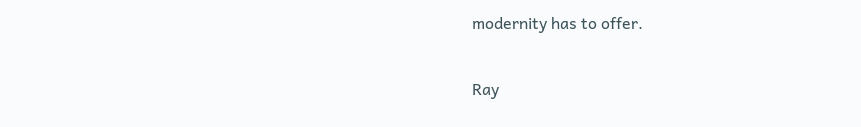modernity has to offer.

Ray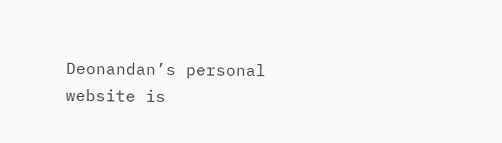Deonandan’s personal website is